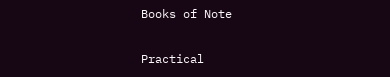Books of Note

Practical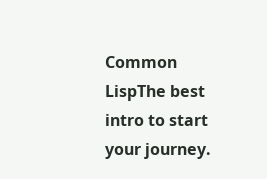Common
LispThe best intro to start your journey.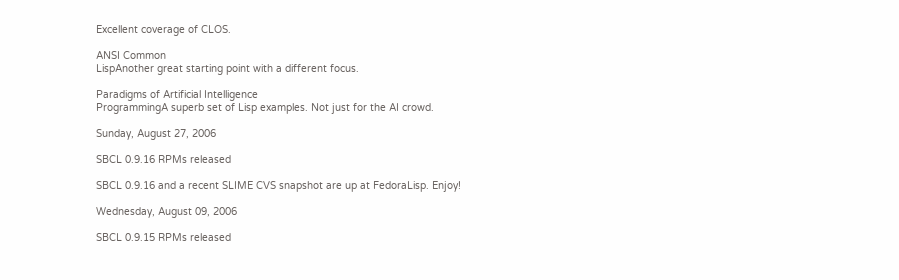Excellent coverage of CLOS.

ANSI Common
LispAnother great starting point with a different focus.

Paradigms of Artificial Intelligence
ProgrammingA superb set of Lisp examples. Not just for the AI crowd.

Sunday, August 27, 2006

SBCL 0.9.16 RPMs released

SBCL 0.9.16 and a recent SLIME CVS snapshot are up at FedoraLisp. Enjoy!

Wednesday, August 09, 2006

SBCL 0.9.15 RPMs released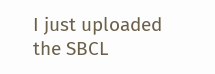I just uploaded the SBCL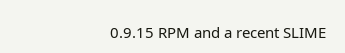0.9.15 RPM and a recent SLIME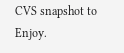CVS snapshot to Enjoy.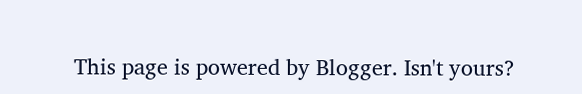This page is powered by Blogger. Isn't yours?